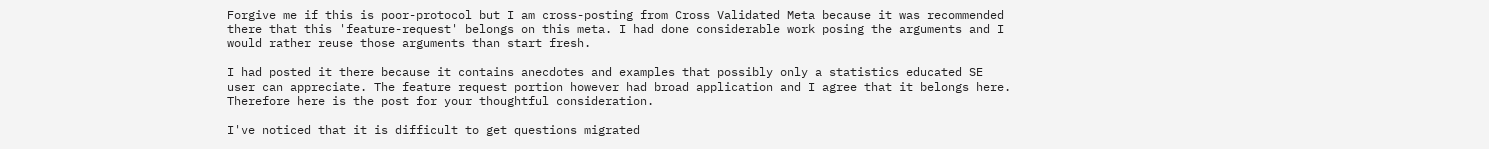Forgive me if this is poor-protocol but I am cross-posting from Cross Validated Meta because it was recommended there that this 'feature-request' belongs on this meta. I had done considerable work posing the arguments and I would rather reuse those arguments than start fresh.

I had posted it there because it contains anecdotes and examples that possibly only a statistics educated SE user can appreciate. The feature request portion however had broad application and I agree that it belongs here. Therefore here is the post for your thoughtful consideration.

I've noticed that it is difficult to get questions migrated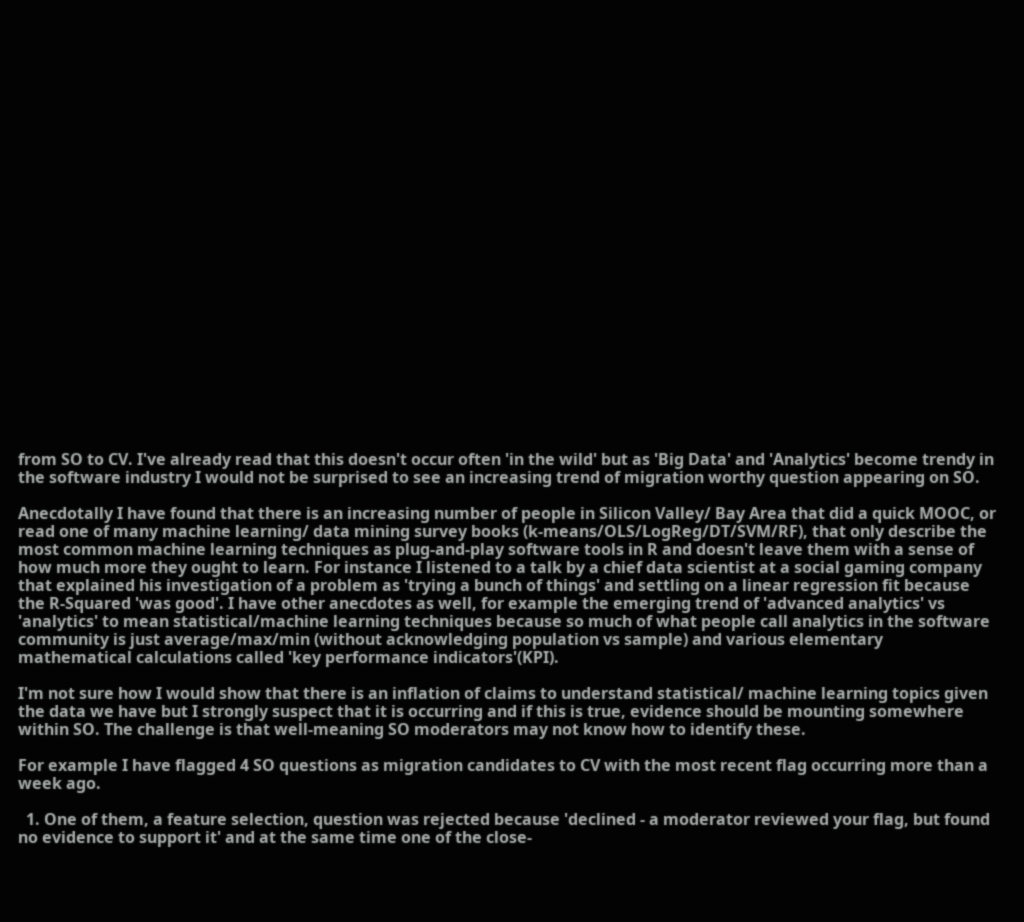from SO to CV. I've already read that this doesn't occur often 'in the wild' but as 'Big Data' and 'Analytics' become trendy in the software industry I would not be surprised to see an increasing trend of migration worthy question appearing on SO.

Anecdotally I have found that there is an increasing number of people in Silicon Valley/ Bay Area that did a quick MOOC, or read one of many machine learning/ data mining survey books (k-means/OLS/LogReg/DT/SVM/RF), that only describe the most common machine learning techniques as plug-and-play software tools in R and doesn't leave them with a sense of how much more they ought to learn. For instance I listened to a talk by a chief data scientist at a social gaming company that explained his investigation of a problem as 'trying a bunch of things' and settling on a linear regression fit because the R-Squared 'was good'. I have other anecdotes as well, for example the emerging trend of 'advanced analytics' vs 'analytics' to mean statistical/machine learning techniques because so much of what people call analytics in the software community is just average/max/min (without acknowledging population vs sample) and various elementary mathematical calculations called 'key performance indicators'(KPI).

I'm not sure how I would show that there is an inflation of claims to understand statistical/ machine learning topics given the data we have but I strongly suspect that it is occurring and if this is true, evidence should be mounting somewhere within SO. The challenge is that well-meaning SO moderators may not know how to identify these.

For example I have flagged 4 SO questions as migration candidates to CV with the most recent flag occurring more than a week ago.

  1. One of them, a feature selection, question was rejected because 'declined - a moderator reviewed your flag, but found no evidence to support it' and at the same time one of the close-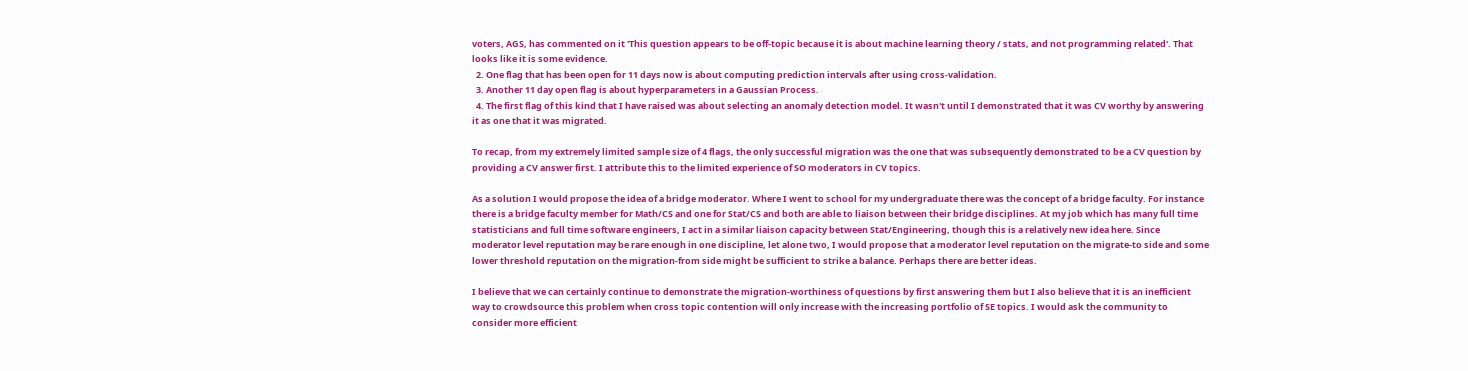voters, AGS, has commented on it 'This question appears to be off-topic because it is about machine learning theory / stats, and not programming related'. That looks like it is some evidence.
  2. One flag that has been open for 11 days now is about computing prediction intervals after using cross-validation.
  3. Another 11 day open flag is about hyperparameters in a Gaussian Process.
  4. The first flag of this kind that I have raised was about selecting an anomaly detection model. It wasn't until I demonstrated that it was CV worthy by answering it as one that it was migrated.

To recap, from my extremely limited sample size of 4 flags, the only successful migration was the one that was subsequently demonstrated to be a CV question by providing a CV answer first. I attribute this to the limited experience of SO moderators in CV topics.

As a solution I would propose the idea of a bridge moderator. Where I went to school for my undergraduate there was the concept of a bridge faculty. For instance there is a bridge faculty member for Math/CS and one for Stat/CS and both are able to liaison between their bridge disciplines. At my job which has many full time statisticians and full time software engineers, I act in a similar liaison capacity between Stat/Engineering, though this is a relatively new idea here. Since moderator level reputation may be rare enough in one discipline, let alone two, I would propose that a moderator level reputation on the migrate-to side and some lower threshold reputation on the migration-from side might be sufficient to strike a balance. Perhaps there are better ideas.

I believe that we can certainly continue to demonstrate the migration-worthiness of questions by first answering them but I also believe that it is an inefficient way to crowdsource this problem when cross topic contention will only increase with the increasing portfolio of SE topics. I would ask the community to consider more efficient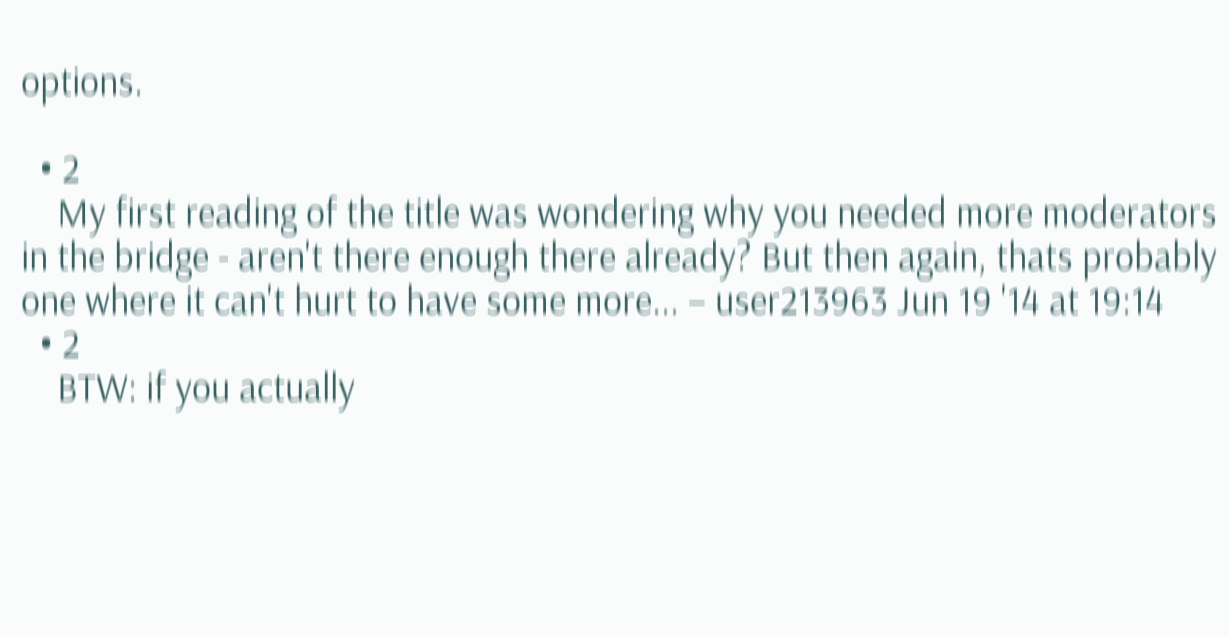options.

  • 2
    My first reading of the title was wondering why you needed more moderators in the bridge - aren't there enough there already? But then again, thats probably one where it can't hurt to have some more... – user213963 Jun 19 '14 at 19:14
  • 2
    BTW: if you actually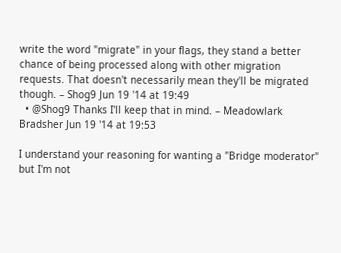write the word "migrate" in your flags, they stand a better chance of being processed along with other migration requests. That doesn't necessarily mean they'll be migrated though. – Shog9 Jun 19 '14 at 19:49
  • @Shog9 Thanks I'll keep that in mind. – Meadowlark Bradsher Jun 19 '14 at 19:53

I understand your reasoning for wanting a "Bridge moderator" but I'm not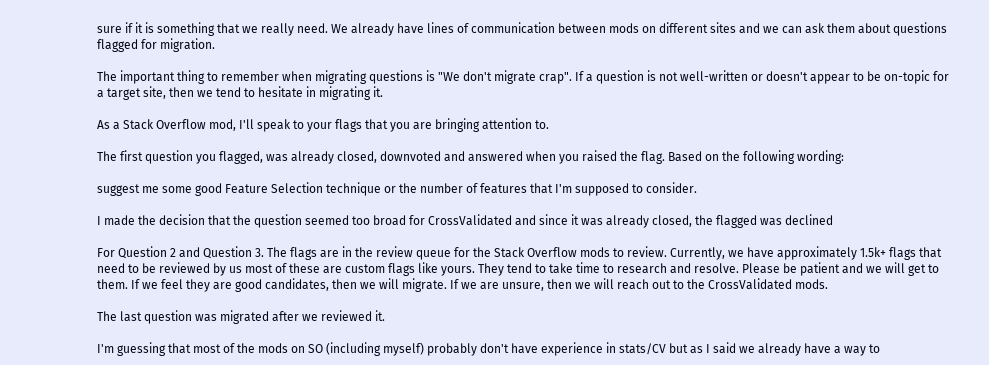sure if it is something that we really need. We already have lines of communication between mods on different sites and we can ask them about questions flagged for migration.

The important thing to remember when migrating questions is "We don't migrate crap". If a question is not well-written or doesn't appear to be on-topic for a target site, then we tend to hesitate in migrating it.

As a Stack Overflow mod, I'll speak to your flags that you are bringing attention to.

The first question you flagged, was already closed, downvoted and answered when you raised the flag. Based on the following wording:

suggest me some good Feature Selection technique or the number of features that I'm supposed to consider.

I made the decision that the question seemed too broad for CrossValidated and since it was already closed, the flagged was declined

For Question 2 and Question 3. The flags are in the review queue for the Stack Overflow mods to review. Currently, we have approximately 1.5k+ flags that need to be reviewed by us most of these are custom flags like yours. They tend to take time to research and resolve. Please be patient and we will get to them. If we feel they are good candidates, then we will migrate. If we are unsure, then we will reach out to the CrossValidated mods.

The last question was migrated after we reviewed it.

I'm guessing that most of the mods on SO (including myself) probably don't have experience in stats/CV but as I said we already have a way to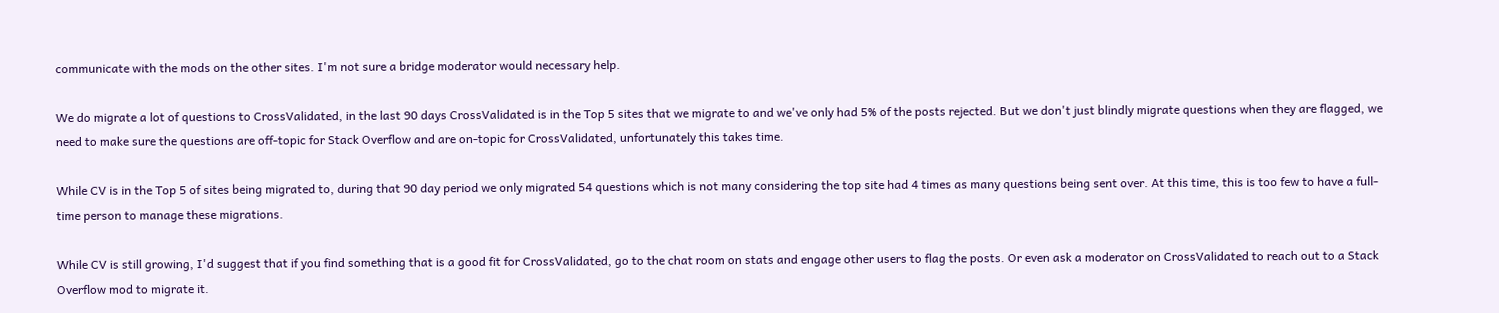communicate with the mods on the other sites. I'm not sure a bridge moderator would necessary help.

We do migrate a lot of questions to CrossValidated, in the last 90 days CrossValidated is in the Top 5 sites that we migrate to and we've only had 5% of the posts rejected. But we don't just blindly migrate questions when they are flagged, we need to make sure the questions are off-topic for Stack Overflow and are on-topic for CrossValidated, unfortunately this takes time.

While CV is in the Top 5 of sites being migrated to, during that 90 day period we only migrated 54 questions which is not many considering the top site had 4 times as many questions being sent over. At this time, this is too few to have a full-time person to manage these migrations.

While CV is still growing, I'd suggest that if you find something that is a good fit for CrossValidated, go to the chat room on stats and engage other users to flag the posts. Or even ask a moderator on CrossValidated to reach out to a Stack Overflow mod to migrate it.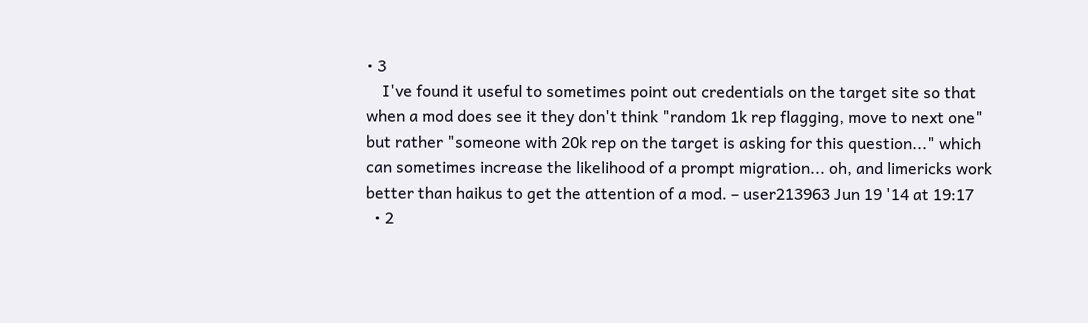• 3
    I've found it useful to sometimes point out credentials on the target site so that when a mod does see it they don't think "random 1k rep flagging, move to next one" but rather "someone with 20k rep on the target is asking for this question..." which can sometimes increase the likelihood of a prompt migration... oh, and limericks work better than haikus to get the attention of a mod. – user213963 Jun 19 '14 at 19:17
  • 2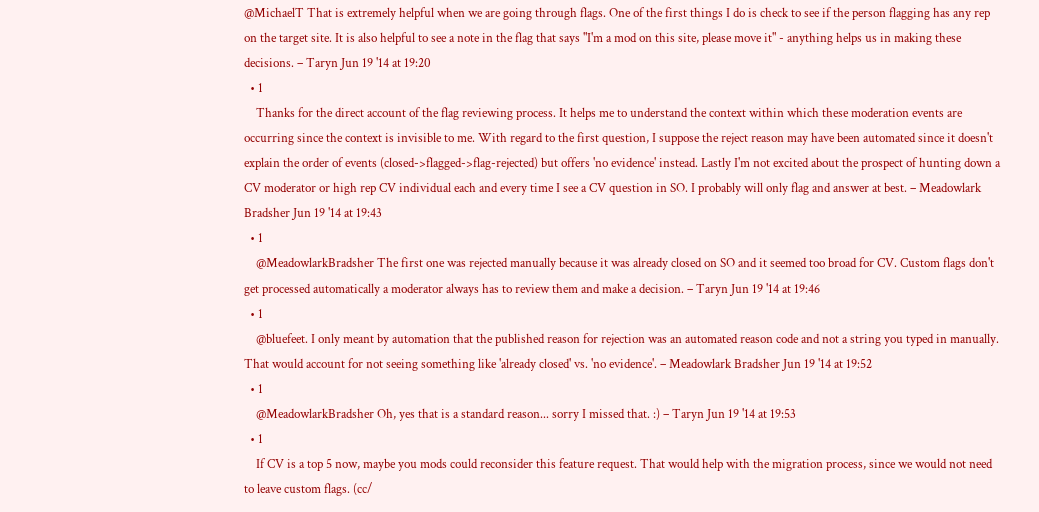@MichaelT That is extremely helpful when we are going through flags. One of the first things I do is check to see if the person flagging has any rep on the target site. It is also helpful to see a note in the flag that says "I'm a mod on this site, please move it" - anything helps us in making these decisions. – Taryn Jun 19 '14 at 19:20
  • 1
    Thanks for the direct account of the flag reviewing process. It helps me to understand the context within which these moderation events are occurring since the context is invisible to me. With regard to the first question, I suppose the reject reason may have been automated since it doesn't explain the order of events (closed->flagged->flag-rejected) but offers 'no evidence' instead. Lastly I'm not excited about the prospect of hunting down a CV moderator or high rep CV individual each and every time I see a CV question in SO. I probably will only flag and answer at best. – Meadowlark Bradsher Jun 19 '14 at 19:43
  • 1
    @MeadowlarkBradsher The first one was rejected manually because it was already closed on SO and it seemed too broad for CV. Custom flags don't get processed automatically a moderator always has to review them and make a decision. – Taryn Jun 19 '14 at 19:46
  • 1
    @bluefeet. I only meant by automation that the published reason for rejection was an automated reason code and not a string you typed in manually. That would account for not seeing something like 'already closed' vs. 'no evidence'. – Meadowlark Bradsher Jun 19 '14 at 19:52
  • 1
    @MeadowlarkBradsher Oh, yes that is a standard reason... sorry I missed that. :) – Taryn Jun 19 '14 at 19:53
  • 1
    If CV is a top 5 now, maybe you mods could reconsider this feature request. That would help with the migration process, since we would not need to leave custom flags. (cc/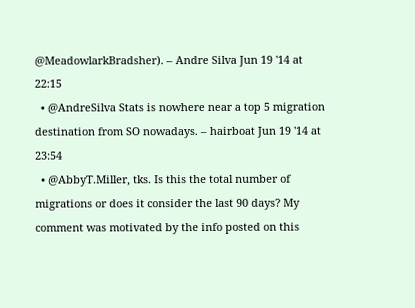@MeadowlarkBradsher). – Andre Silva Jun 19 '14 at 22:15
  • @AndreSilva Stats is nowhere near a top 5 migration destination from SO nowadays. – hairboat Jun 19 '14 at 23:54
  • @AbbyT.Miller, tks. Is this the total number of migrations or does it consider the last 90 days? My comment was motivated by the info posted on this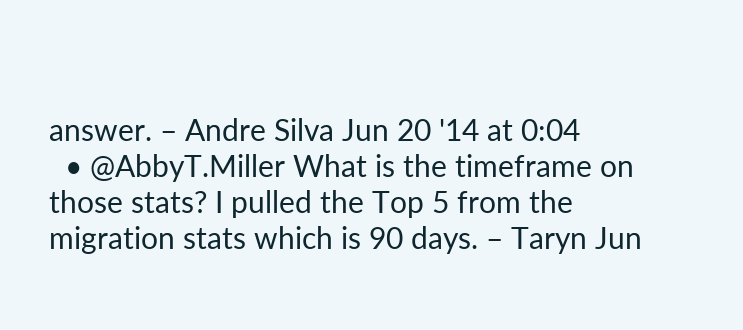answer. – Andre Silva Jun 20 '14 at 0:04
  • @AbbyT.Miller What is the timeframe on those stats? I pulled the Top 5 from the migration stats which is 90 days. – Taryn Jun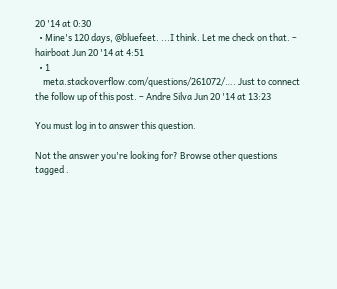20 '14 at 0:30
  • Mine's 120 days, @bluefeet. ...I think. Let me check on that. – hairboat Jun 20 '14 at 4:51
  • 1
    meta.stackoverflow.com/questions/261072/…. Just to connect the follow up of this post. – Andre Silva Jun 20 '14 at 13:23

You must log in to answer this question.

Not the answer you're looking for? Browse other questions tagged .